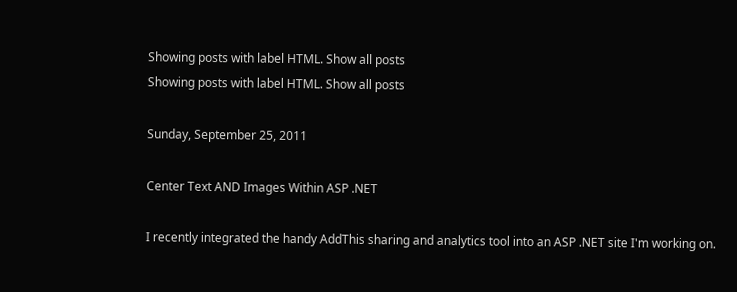Showing posts with label HTML. Show all posts
Showing posts with label HTML. Show all posts

Sunday, September 25, 2011

Center Text AND Images Within ASP .NET

I recently integrated the handy AddThis sharing and analytics tool into an ASP .NET site I'm working on.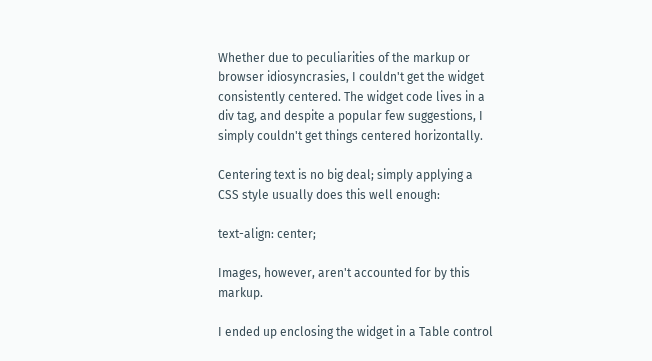Whether due to peculiarities of the markup or browser idiosyncrasies, I couldn't get the widget consistently centered. The widget code lives in a div tag, and despite a popular few suggestions, I simply couldn't get things centered horizontally.

Centering text is no big deal; simply applying a CSS style usually does this well enough:

text-align: center;

Images, however, aren't accounted for by this markup.

I ended up enclosing the widget in a Table control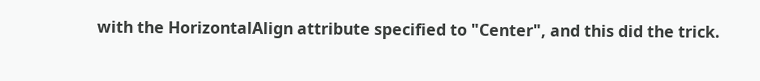with the HorizontalAlign attribute specified to "Center", and this did the trick.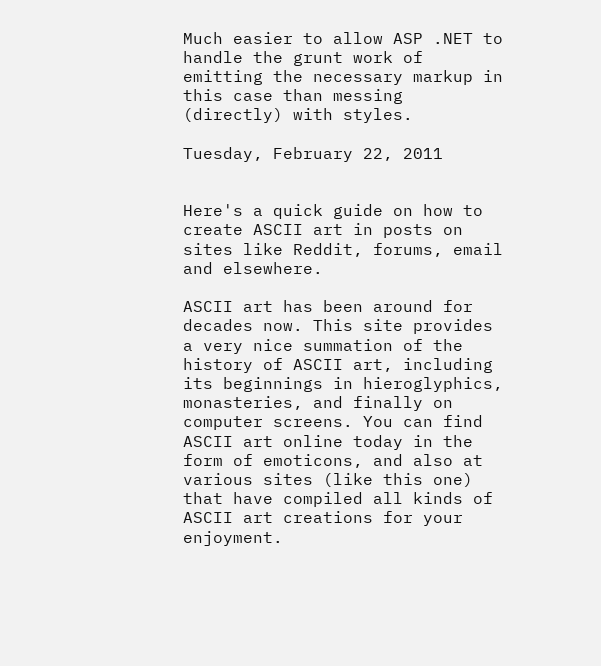Much easier to allow ASP .NET to handle the grunt work of emitting the necessary markup in this case than messing (directly) with styles.

Tuesday, February 22, 2011


Here's a quick guide on how to create ASCII art in posts on sites like Reddit, forums, email and elsewhere.

ASCII art has been around for decades now. This site provides a very nice summation of the history of ASCII art, including its beginnings in hieroglyphics, monasteries, and finally on computer screens. You can find ASCII art online today in the form of emoticons, and also at various sites (like this one) that have compiled all kinds of ASCII art creations for your enjoyment.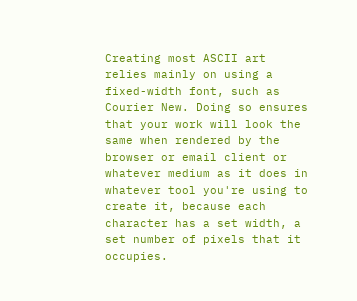Creating most ASCII art relies mainly on using a fixed-width font, such as Courier New. Doing so ensures that your work will look the same when rendered by the browser or email client or whatever medium as it does in whatever tool you're using to create it, because each character has a set width, a set number of pixels that it occupies.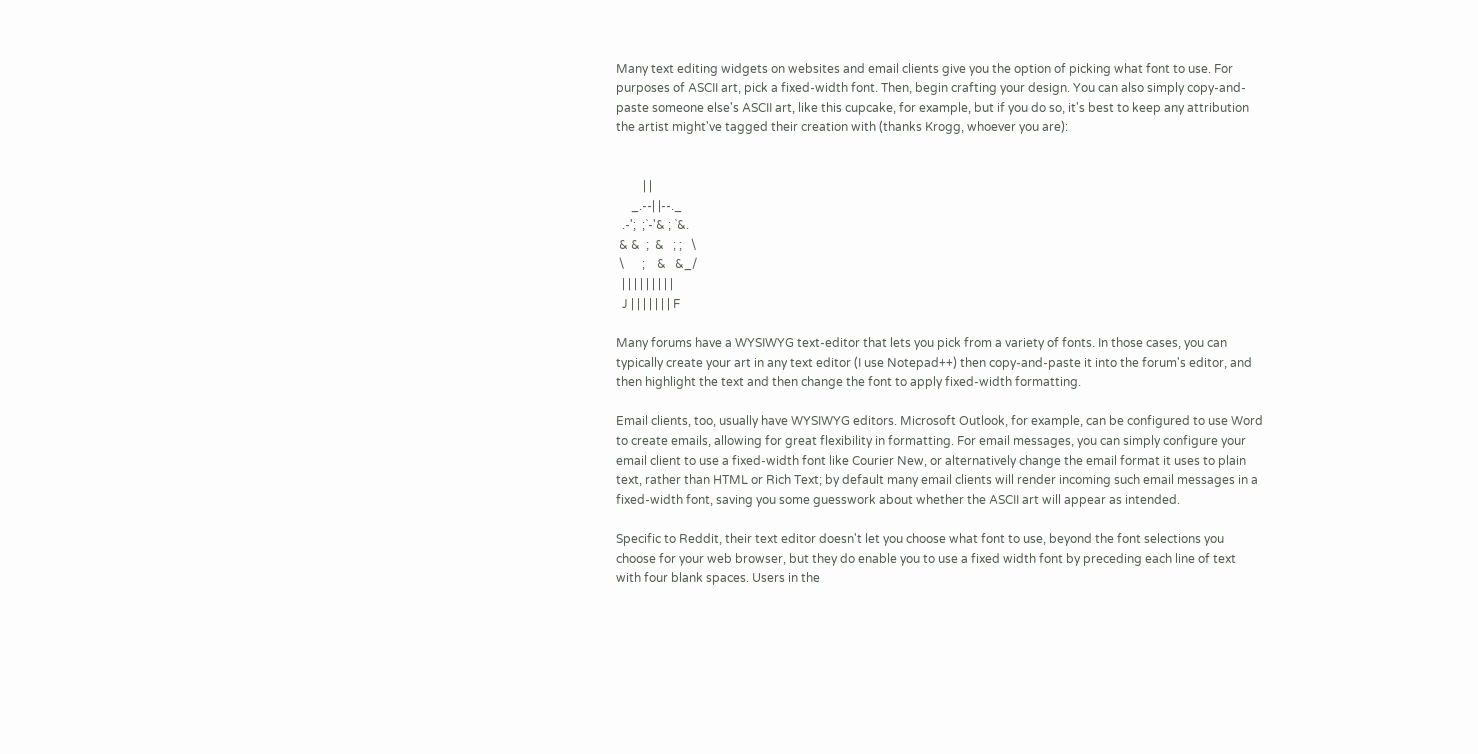Many text editing widgets on websites and email clients give you the option of picking what font to use. For purposes of ASCII art, pick a fixed-width font. Then, begin crafting your design. You can also simply copy-and-paste someone else's ASCII art, like this cupcake, for example, but if you do so, it's best to keep any attribution the artist might've tagged their creation with (thanks Krogg, whoever you are):


         | |
     _.--| |--._
  .-';  ;`-'& ; `&.
 & &  ;  &   ; ;   \
 \      ;    &   &_/
  | | | | | | | | |
  J | | | | | | | F

Many forums have a WYSIWYG text-editor that lets you pick from a variety of fonts. In those cases, you can typically create your art in any text editor (I use Notepad++) then copy-and-paste it into the forum's editor, and then highlight the text and then change the font to apply fixed-width formatting.

Email clients, too, usually have WYSIWYG editors. Microsoft Outlook, for example, can be configured to use Word to create emails, allowing for great flexibility in formatting. For email messages, you can simply configure your email client to use a fixed-width font like Courier New, or alternatively change the email format it uses to plain text, rather than HTML or Rich Text; by default many email clients will render incoming such email messages in a fixed-width font, saving you some guesswork about whether the ASCII art will appear as intended.

Specific to Reddit, their text editor doesn't let you choose what font to use, beyond the font selections you choose for your web browser, but they do enable you to use a fixed width font by preceding each line of text with four blank spaces. Users in the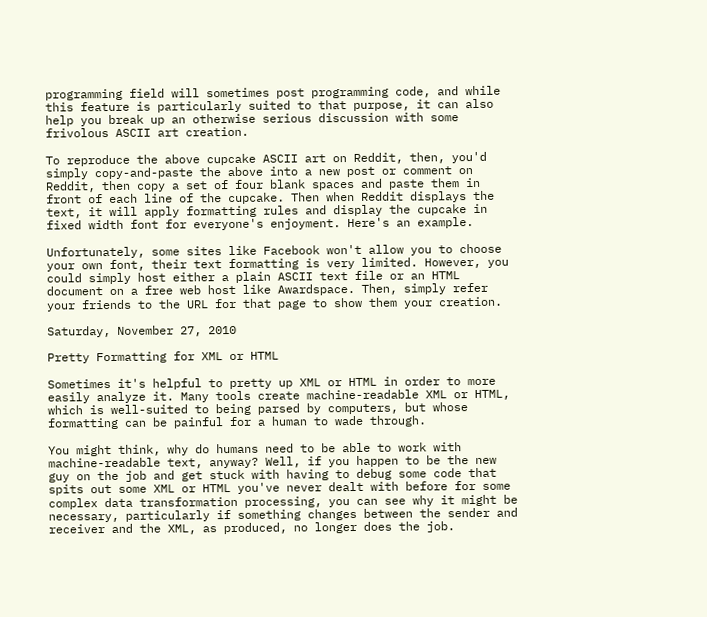programming field will sometimes post programming code, and while this feature is particularly suited to that purpose, it can also help you break up an otherwise serious discussion with some frivolous ASCII art creation.

To reproduce the above cupcake ASCII art on Reddit, then, you'd simply copy-and-paste the above into a new post or comment on Reddit, then copy a set of four blank spaces and paste them in front of each line of the cupcake. Then when Reddit displays the text, it will apply formatting rules and display the cupcake in fixed width font for everyone's enjoyment. Here's an example.

Unfortunately, some sites like Facebook won't allow you to choose your own font, their text formatting is very limited. However, you could simply host either a plain ASCII text file or an HTML document on a free web host like Awardspace. Then, simply refer your friends to the URL for that page to show them your creation.

Saturday, November 27, 2010

Pretty Formatting for XML or HTML

Sometimes it's helpful to pretty up XML or HTML in order to more easily analyze it. Many tools create machine-readable XML or HTML, which is well-suited to being parsed by computers, but whose formatting can be painful for a human to wade through.

You might think, why do humans need to be able to work with machine-readable text, anyway? Well, if you happen to be the new guy on the job and get stuck with having to debug some code that spits out some XML or HTML you've never dealt with before for some complex data transformation processing, you can see why it might be necessary, particularly if something changes between the sender and receiver and the XML, as produced, no longer does the job.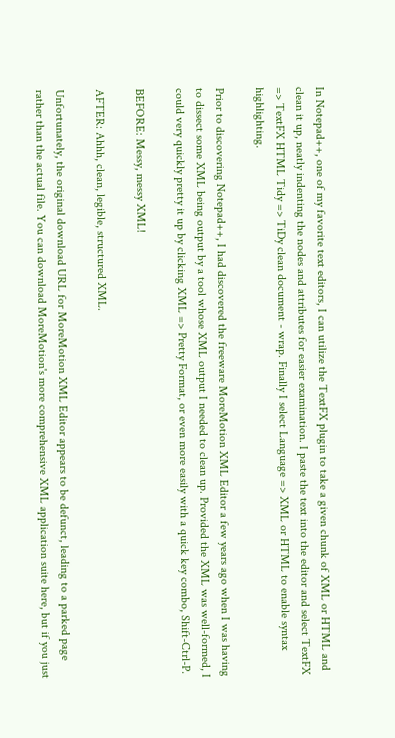In Notepad++, one of my favorite text editors, I can utilize the TextFX plugin to take a given chunk of XML or HTML and clean it up, neatly indenting the nodes and attributes for easier examination. I paste the text into the editor and select TextFX => TextFX HTML Tidy => TiDy clean document - wrap. Finally I select Language => XML or HTML to enable syntax highlighting.

Prior to discovering Notepad++, I had discovered the freeware MoreMotion XML Editor a few years ago when I was having to dissect some XML being output by a tool whose XML output I needed to clean up. Provided the XML was well-formed, I could very quickly pretty it up by clicking XML => Pretty Format, or even more easily with a quick key combo, Shift-Ctrl-P.

BEFORE: Messy, messy XML!

AFTER: Ahhh, clean, legible, structured XML.

Unfortunately, the original download URL for MoreMotion XML Editor appears to be defunct, leading to a parked page rather than the actual file. You can download MoreMotion's more comprehensive XML application suite here, but if you just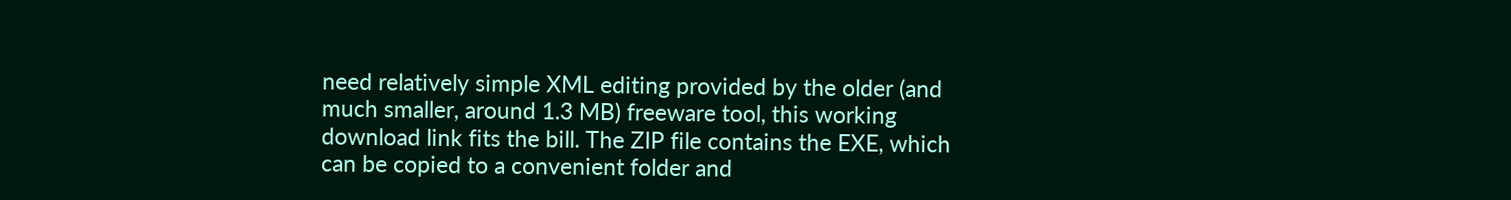need relatively simple XML editing provided by the older (and much smaller, around 1.3 MB) freeware tool, this working download link fits the bill. The ZIP file contains the EXE, which can be copied to a convenient folder and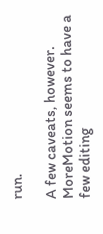run.

A few caveats, however. MoreMotion seems to have a few editing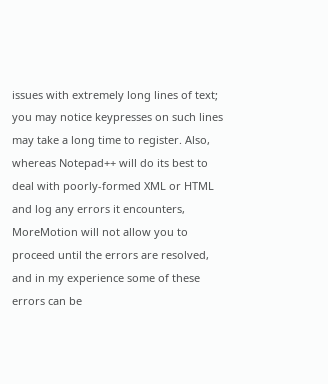issues with extremely long lines of text; you may notice keypresses on such lines may take a long time to register. Also, whereas Notepad++ will do its best to deal with poorly-formed XML or HTML and log any errors it encounters, MoreMotion will not allow you to proceed until the errors are resolved, and in my experience some of these errors can be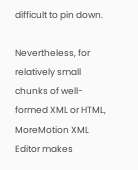difficult to pin down.

Nevertheless, for relatively small chunks of well-formed XML or HTML, MoreMotion XML Editor makes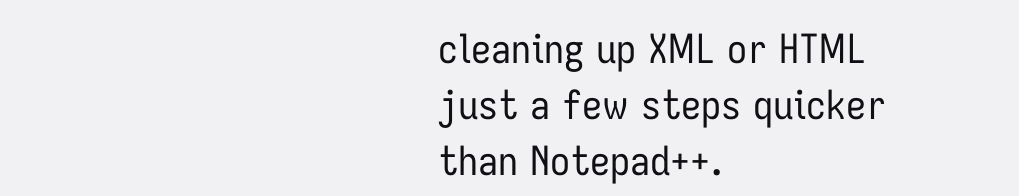cleaning up XML or HTML just a few steps quicker than Notepad++.